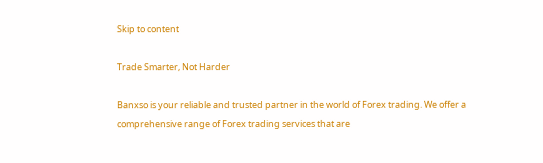Skip to content

Trade Smarter, Not Harder

Banxso is your reliable and trusted partner in the world of Forex trading. We offer a comprehensive range of Forex trading services that are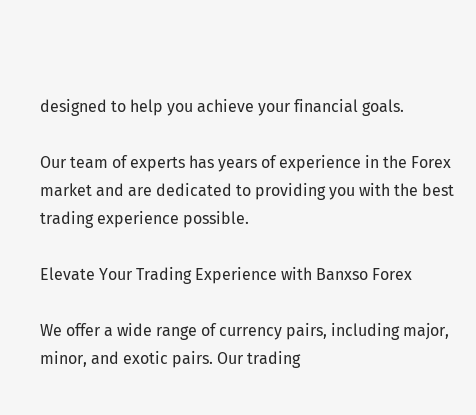designed to help you achieve your financial goals.

Our team of experts has years of experience in the Forex market and are dedicated to providing you with the best trading experience possible.

Elevate Your Trading Experience with Banxso Forex

We offer a wide range of currency pairs, including major, minor, and exotic pairs. Our trading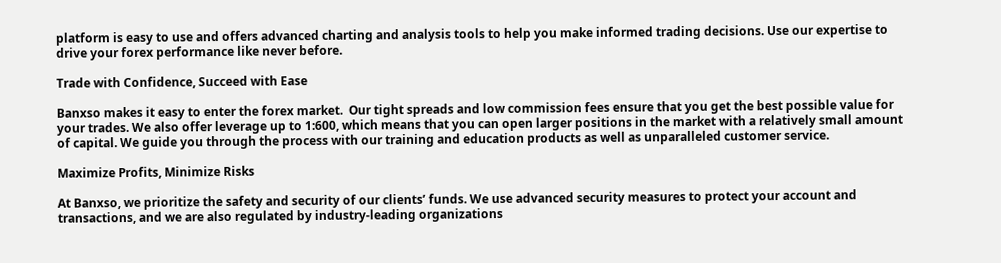platform is easy to use and offers advanced charting and analysis tools to help you make informed trading decisions. Use our expertise to drive your forex performance like never before.

Trade with Confidence, Succeed with Ease

Banxso makes it easy to enter the forex market.  Our tight spreads and low commission fees ensure that you get the best possible value for your trades. We also offer leverage up to 1:600, which means that you can open larger positions in the market with a relatively small amount of capital. We guide you through the process with our training and education products as well as unparalleled customer service.

Maximize Profits, Minimize Risks

At Banxso, we prioritize the safety and security of our clients’ funds. We use advanced security measures to protect your account and transactions, and we are also regulated by industry-leading organizations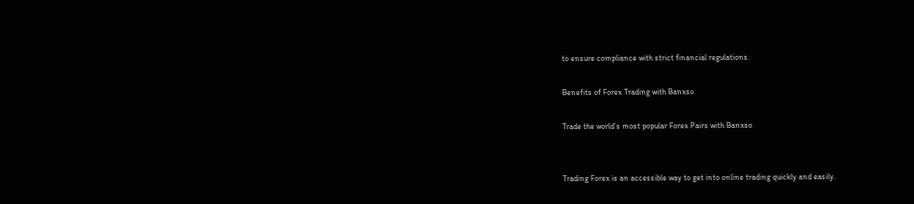to ensure compliance with strict financial regulations.

Benefits of Forex Trading with Banxso

Trade the world’s most popular Forex Pairs with Banxso


Trading Forex is an accessible way to get into online trading quickly and easily.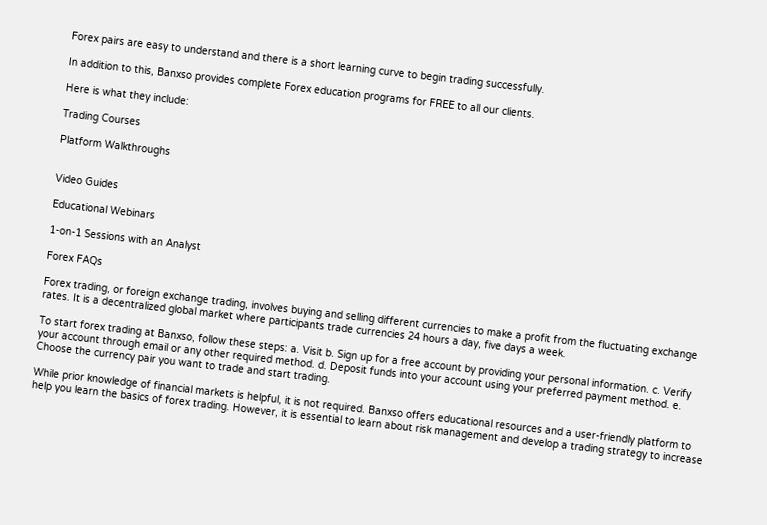Forex pairs are easy to understand and there is a short learning curve to begin trading successfully.

In addition to this, Banxso provides complete Forex education programs for FREE to all our clients.

Here is what they include:

Trading Courses

Platform Walkthroughs


Video Guides

Educational Webinars

1-on-1 Sessions with an Analyst

Forex FAQs

Forex trading, or foreign exchange trading, involves buying and selling different currencies to make a profit from the fluctuating exchange rates. It is a decentralized global market where participants trade currencies 24 hours a day, five days a week.

To start forex trading at Banxso, follow these steps: a. Visit b. Sign up for a free account by providing your personal information. c. Verify your account through email or any other required method. d. Deposit funds into your account using your preferred payment method. e. Choose the currency pair you want to trade and start trading.

While prior knowledge of financial markets is helpful, it is not required. Banxso offers educational resources and a user-friendly platform to help you learn the basics of forex trading. However, it is essential to learn about risk management and develop a trading strategy to increase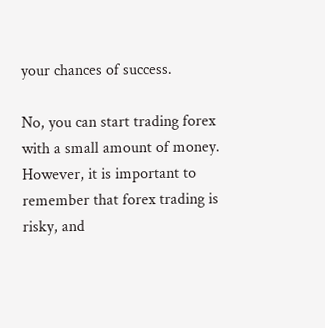your chances of success.

No, you can start trading forex with a small amount of money. However, it is important to remember that forex trading is risky, and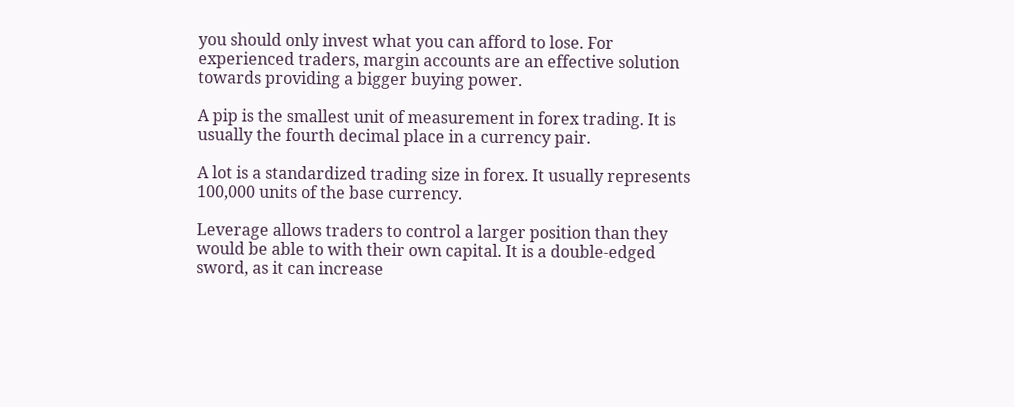you should only invest what you can afford to lose. For experienced traders, margin accounts are an effective solution towards providing a bigger buying power.

A pip is the smallest unit of measurement in forex trading. It is usually the fourth decimal place in a currency pair.

A lot is a standardized trading size in forex. It usually represents 100,000 units of the base currency.

Leverage allows traders to control a larger position than they would be able to with their own capital. It is a double-edged sword, as it can increase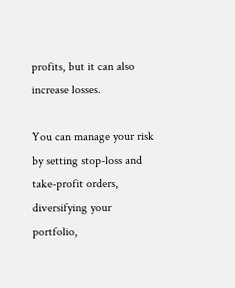profits, but it can also increase losses.

You can manage your risk by setting stop-loss and take-profit orders, diversifying your portfolio,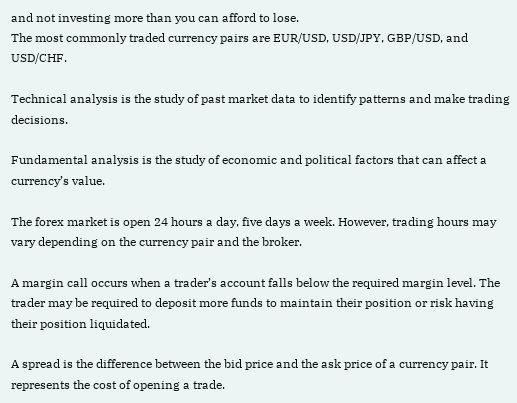and not investing more than you can afford to lose.
The most commonly traded currency pairs are EUR/USD, USD/JPY, GBP/USD, and USD/CHF.

Technical analysis is the study of past market data to identify patterns and make trading decisions.

Fundamental analysis is the study of economic and political factors that can affect a currency’s value.

The forex market is open 24 hours a day, five days a week. However, trading hours may vary depending on the currency pair and the broker.

A margin call occurs when a trader’s account falls below the required margin level. The trader may be required to deposit more funds to maintain their position or risk having their position liquidated.

A spread is the difference between the bid price and the ask price of a currency pair. It represents the cost of opening a trade.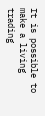It is possible to make a living trading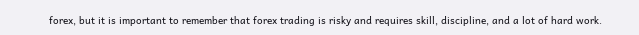forex, but it is important to remember that forex trading is risky and requires skill, discipline, and a lot of hard work.